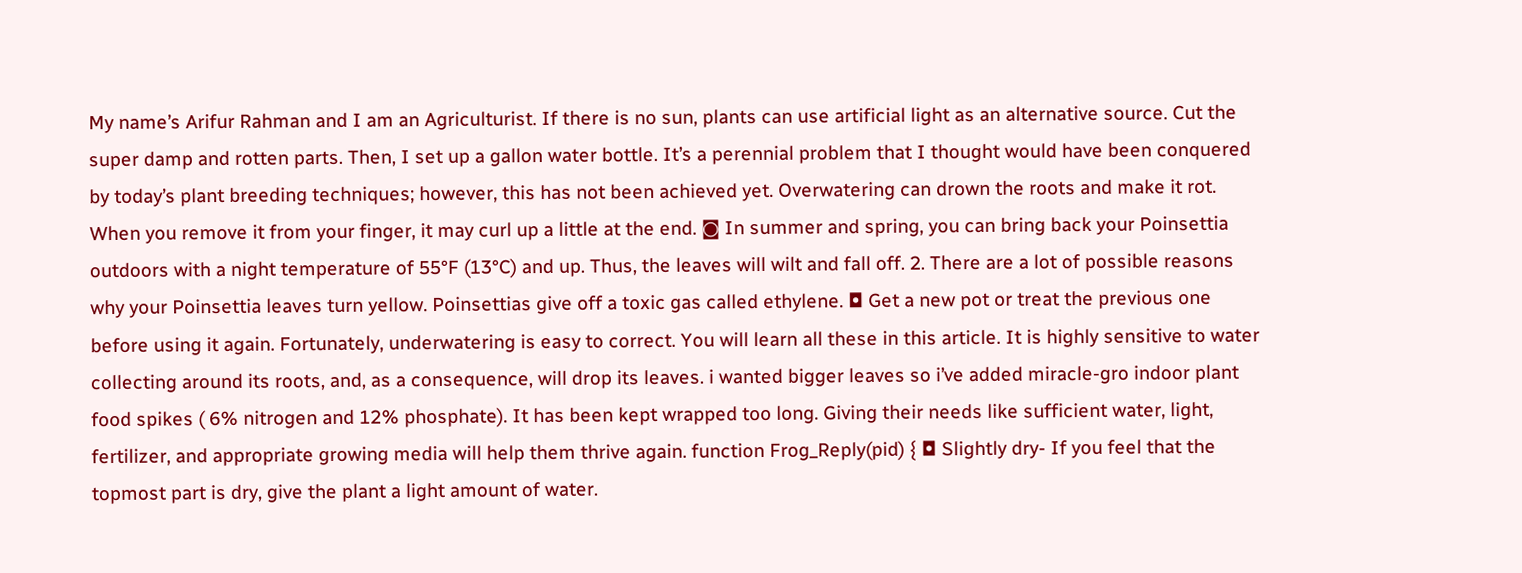My name’s Arifur Rahman and I am an Agriculturist. If there is no sun, plants can use artificial light as an alternative source. Cut the super damp and rotten parts. Then, I set up a gallon water bottle. It’s a perennial problem that I thought would have been conquered by today’s plant breeding techniques; however, this has not been achieved yet. Overwatering can drown the roots and make it rot. When you remove it from your finger, it may curl up a little at the end. ◙ In summer and spring, you can bring back your Poinsettia outdoors with a night temperature of 55°F (13°C) and up. Thus, the leaves will wilt and fall off. 2. There are a lot of possible reasons why your Poinsettia leaves turn yellow. Poinsettias give off a toxic gas called ethylene. ◘ Get a new pot or treat the previous one before using it again. Fortunately, underwatering is easy to correct. You will learn all these in this article. It is highly sensitive to water collecting around its roots, and, as a consequence, will drop its leaves. i wanted bigger leaves so i’ve added miracle-gro indoor plant food spikes ( 6% nitrogen and 12% phosphate). It has been kept wrapped too long. Giving their needs like sufficient water, light, fertilizer, and appropriate growing media will help them thrive again. function Frog_Reply(pid) { ◘ Slightly dry- If you feel that the topmost part is dry, give the plant a light amount of water.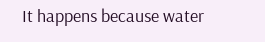It happens because water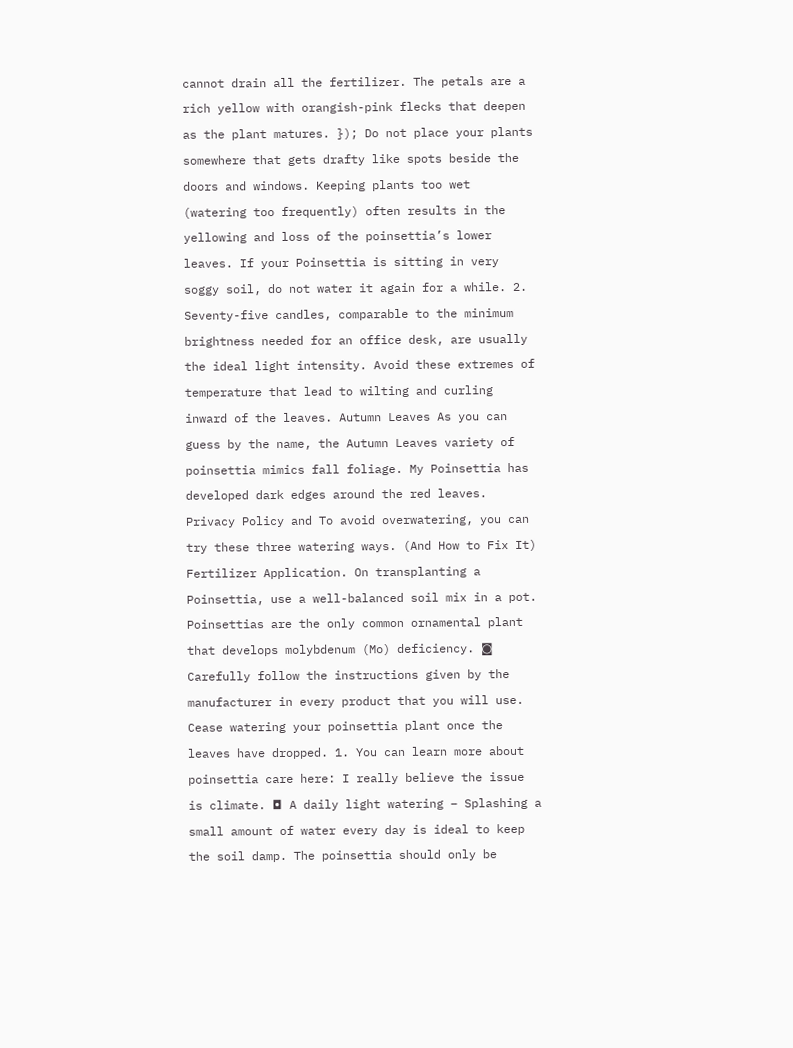cannot drain all the fertilizer. The petals are a rich yellow with orangish-pink flecks that deepen as the plant matures. }); Do not place your plants somewhere that gets drafty like spots beside the doors and windows. Keeping plants too wet (watering too frequently) often results in the yellowing and loss of the poinsettia’s lower leaves. If your Poinsettia is sitting in very soggy soil, do not water it again for a while. 2. Seventy-five candles, comparable to the minimum brightness needed for an office desk, are usually the ideal light intensity. Avoid these extremes of temperature that lead to wilting and curling inward of the leaves. Autumn Leaves As you can guess by the name, the Autumn Leaves variety of poinsettia mimics fall foliage. My Poinsettia has developed dark edges around the red leaves. Privacy Policy and To avoid overwatering, you can try these three watering ways. (And How to Fix It) Fertilizer Application. On transplanting a Poinsettia, use a well-balanced soil mix in a pot. Poinsettias are the only common ornamental plant that develops molybdenum (Mo) deficiency. ◙ Carefully follow the instructions given by the manufacturer in every product that you will use. Cease watering your poinsettia plant once the leaves have dropped. 1. You can learn more about poinsettia care here: I really believe the issue is climate. ◘ A daily light watering – Splashing a small amount of water every day is ideal to keep the soil damp. The poinsettia should only be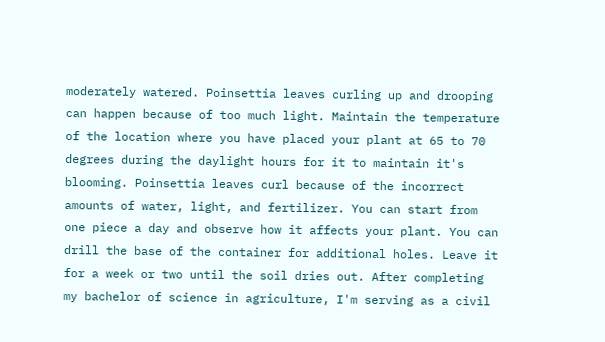moderately watered. Poinsettia leaves curling up and drooping can happen because of too much light. Maintain the temperature of the location where you have placed your plant at 65 to 70 degrees during the daylight hours for it to maintain it's blooming. Poinsettia leaves curl because of the incorrect amounts of water, light, and fertilizer. You can start from one piece a day and observe how it affects your plant. You can drill the base of the container for additional holes. Leave it for a week or two until the soil dries out. After completing my bachelor of science in agriculture, I'm serving as a civil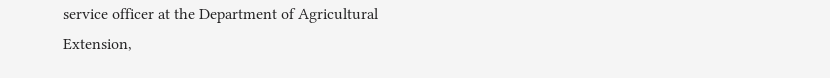service officer at the Department of Agricultural Extension,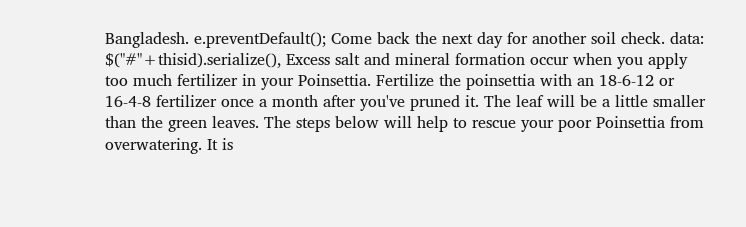Bangladesh. e.preventDefault(); Come back the next day for another soil check. data: $("#"+thisid).serialize(), Excess salt and mineral formation occur when you apply too much fertilizer in your Poinsettia. Fertilize the poinsettia with an 18-6-12 or 16-4-8 fertilizer once a month after you've pruned it. The leaf will be a little smaller than the green leaves. The steps below will help to rescue your poor Poinsettia from overwatering. It is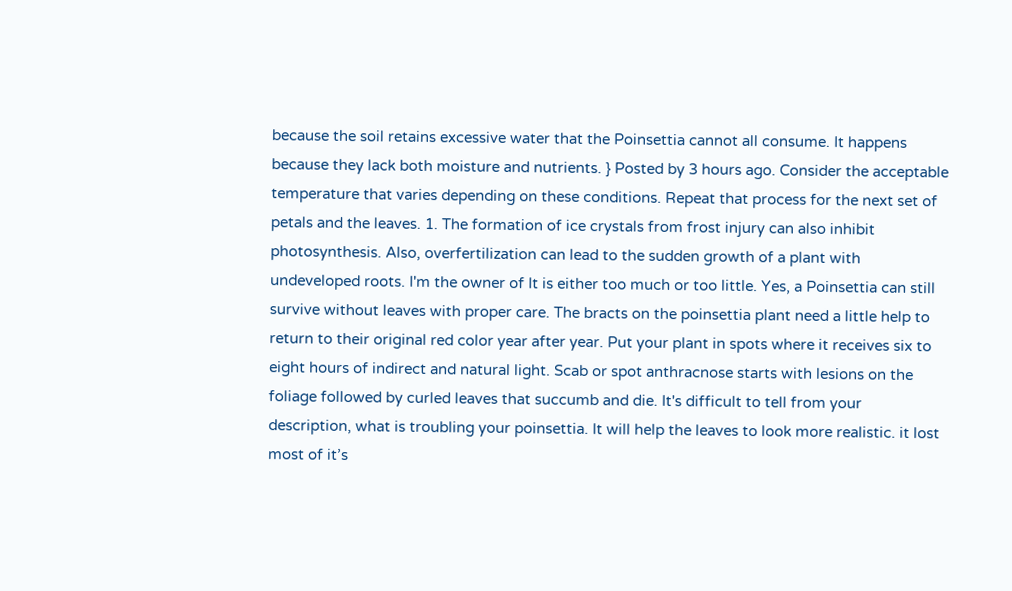because the soil retains excessive water that the Poinsettia cannot all consume. It happens because they lack both moisture and nutrients. } Posted by 3 hours ago. Consider the acceptable temperature that varies depending on these conditions. Repeat that process for the next set of petals and the leaves. 1. The formation of ice crystals from frost injury can also inhibit photosynthesis. Also, overfertilization can lead to the sudden growth of a plant with undeveloped roots. I'm the owner of It is either too much or too little. Yes, a Poinsettia can still survive without leaves with proper care. The bracts on the poinsettia plant need a little help to return to their original red color year after year. Put your plant in spots where it receives six to eight hours of indirect and natural light. Scab or spot anthracnose starts with lesions on the foliage followed by curled leaves that succumb and die. It's difficult to tell from your description, what is troubling your poinsettia. It will help the leaves to look more realistic. it lost most of it’s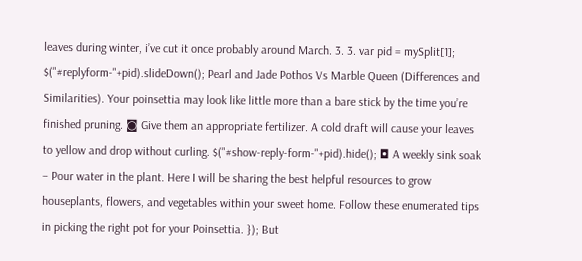leaves during winter, i’ve cut it once probably around March. 3. 3. var pid = mySplit[1]; $("#replyform-"+pid).slideDown(); Pearl and Jade Pothos Vs Marble Queen (Differences and Similarities). Your poinsettia may look like little more than a bare stick by the time you’re finished pruning. ◙ Give them an appropriate fertilizer. A cold draft will cause your leaves to yellow and drop without curling. $("#show-reply-form-"+pid).hide(); ◘ A weekly sink soak – Pour water in the plant. Here I will be sharing the best helpful resources to grow houseplants, flowers, and vegetables within your sweet home. Follow these enumerated tips in picking the right pot for your Poinsettia. }); But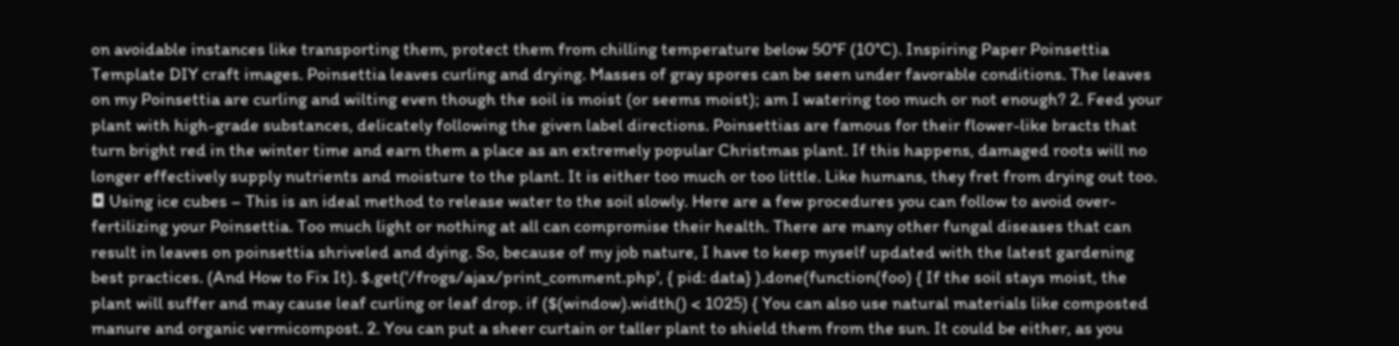on avoidable instances like transporting them, protect them from chilling temperature below 50°F (10°C). Inspiring Paper Poinsettia Template DIY craft images. Poinsettia leaves curling and drying. Masses of gray spores can be seen under favorable conditions. The leaves on my Poinsettia are curling and wilting even though the soil is moist (or seems moist); am I watering too much or not enough? 2. Feed your plant with high-grade substances, delicately following the given label directions. Poinsettias are famous for their flower-like bracts that turn bright red in the winter time and earn them a place as an extremely popular Christmas plant. If this happens, damaged roots will no longer effectively supply nutrients and moisture to the plant. It is either too much or too little. Like humans, they fret from drying out too. ◘ Using ice cubes – This is an ideal method to release water to the soil slowly. Here are a few procedures you can follow to avoid over-fertilizing your Poinsettia. Too much light or nothing at all can compromise their health. There are many other fungal diseases that can result in leaves on poinsettia shriveled and dying. So, because of my job nature, I have to keep myself updated with the latest gardening best practices. (And How to Fix It). $.get('/frogs/ajax/print_comment.php', { pid: data} ).done(function(foo) { If the soil stays moist, the plant will suffer and may cause leaf curling or leaf drop. if ($(window).width() < 1025) { You can also use natural materials like composted manure and organic vermicompost. 2. You can put a sheer curtain or taller plant to shield them from the sun. It could be either, as you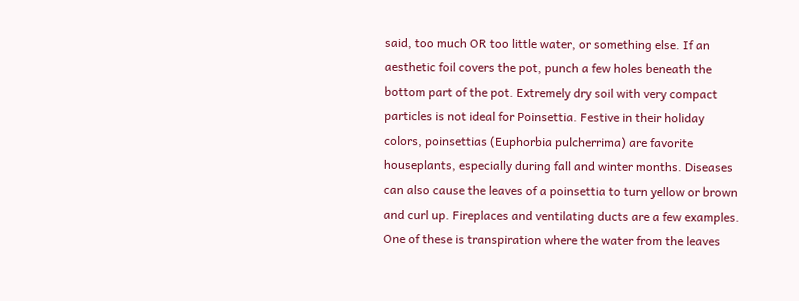said, too much OR too little water, or something else. If an aesthetic foil covers the pot, punch a few holes beneath the bottom part of the pot. Extremely dry soil with very compact particles is not ideal for Poinsettia. Festive in their holiday colors, poinsettias (Euphorbia pulcherrima) are favorite houseplants, especially during fall and winter months. Diseases can also cause the leaves of a poinsettia to turn yellow or brown and curl up. Fireplaces and ventilating ducts are a few examples. One of these is transpiration where the water from the leaves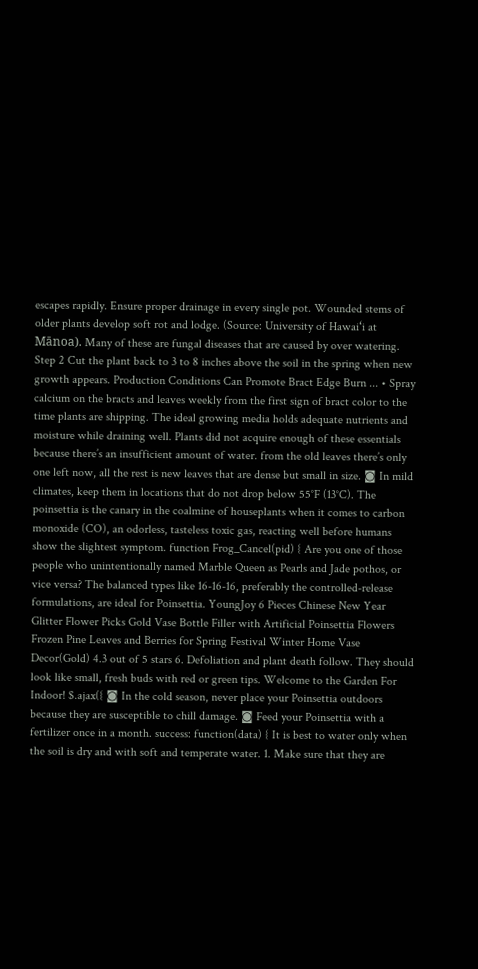escapes rapidly. Ensure proper drainage in every single pot. Wounded stems of older plants develop soft rot and lodge. (Source: University of Hawaiʻi at Mānoa). Many of these are fungal diseases that are caused by over watering. Step 2 Cut the plant back to 3 to 8 inches above the soil in the spring when new growth appears. Production Conditions Can Promote Bract Edge Burn ... • Spray calcium on the bracts and leaves weekly from the first sign of bract color to the time plants are shipping. The ideal growing media holds adequate nutrients and moisture while draining well. Plants did not acquire enough of these essentials because there’s an insufficient amount of water. from the old leaves there’s only one left now, all the rest is new leaves that are dense but small in size. ◙ In mild climates, keep them in locations that do not drop below 55°F (13°C). The poinsettia is the canary in the coalmine of houseplants when it comes to carbon monoxide (CO), an odorless, tasteless toxic gas, reacting well before humans show the slightest symptom. function Frog_Cancel(pid) { Are you one of those people who unintentionally named Marble Queen as Pearls and Jade pothos, or vice versa? The balanced types like 16-16-16, preferably the controlled-release formulations, are ideal for Poinsettia. YoungJoy 6 Pieces Chinese New Year Glitter Flower Picks Gold Vase Bottle Filler with Artificial Poinsettia Flowers Frozen Pine Leaves and Berries for Spring Festival Winter Home Vase Decor(Gold) 4.3 out of 5 stars 6. Defoliation and plant death follow. They should look like small, fresh buds with red or green tips. Welcome to the Garden For Indoor! $.ajax({ ◙ In the cold season, never place your Poinsettia outdoors because they are susceptible to chill damage. ◙ Feed your Poinsettia with a fertilizer once in a month. success: function(data) { It is best to water only when the soil is dry and with soft and temperate water. 1. Make sure that they are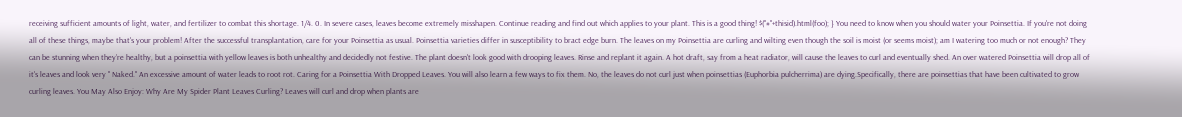receiving sufficient amounts of light, water, and fertilizer to combat this shortage. 1/4. 0. In severe cases, leaves become extremely misshapen. Continue reading and find out which applies to your plant. This is a good thing! $("#"+thisid).html(foo); } You need to know when you should water your Poinsettia. If you're not doing all of these things, maybe that's your problem! After the successful transplantation, care for your Poinsettia as usual. Poinsettia varieties differ in susceptibility to bract edge burn. The leaves on my Poinsettia are curling and wilting even though the soil is moist (or seems moist); am I watering too much or not enough? They can be stunning when they’re healthy, but a poinsettia with yellow leaves is both unhealthy and decidedly not festive. The plant doesn't look good with drooping leaves. Rinse and replant it again. A hot draft, say from a heat radiator, will cause the leaves to curl and eventually shed. An over watered Poinsettia will drop all of it's leaves and look very " Naked." An excessive amount of water leads to root rot. Caring for a Poinsettia With Dropped Leaves. You will also learn a few ways to fix them. No, the leaves do not curl just when poinsettias (Euphorbia pulcherrima) are dying.Specifically, there are poinsettias that have been cultivated to grow curling leaves. You May Also Enjoy: Why Are My Spider Plant Leaves Curling? Leaves will curl and drop when plants are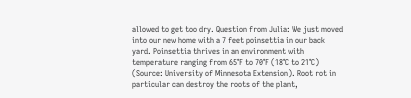allowed to get too dry. Question from Julia: We just moved into our new home with a 7 feet poinsettia in our back yard. Poinsettia thrives in an environment with temperature ranging from 65°F to 70°F (18°C to 21°C) (Source: University of Minnesota Extension). Root rot in particular can destroy the roots of the plant,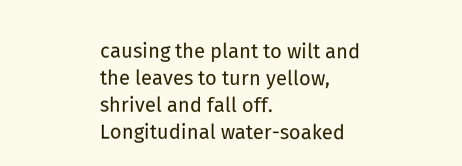causing the plant to wilt and the leaves to turn yellow, shrivel and fall off. Longitudinal water-soaked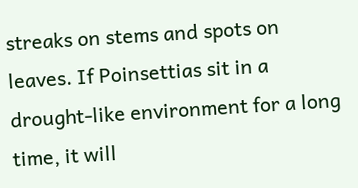streaks on stems and spots on leaves. If Poinsettias sit in a drought-like environment for a long time, it will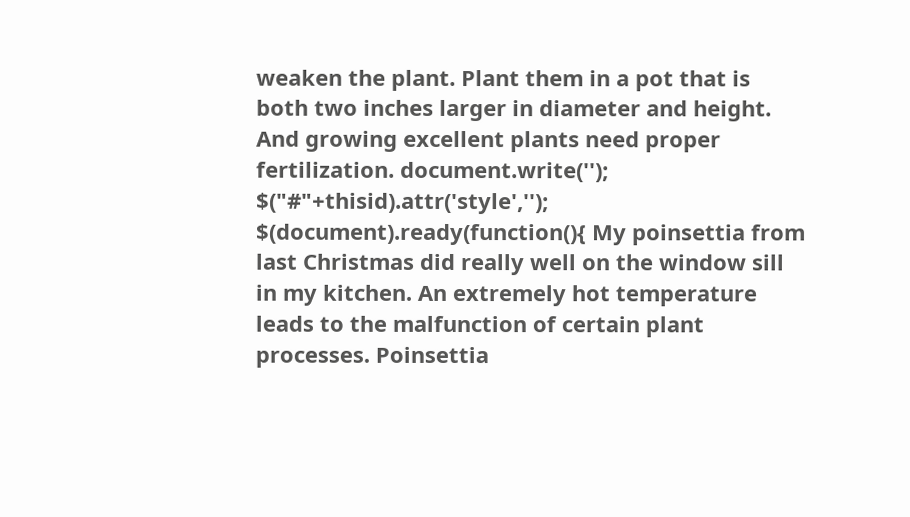weaken the plant. Plant them in a pot that is both two inches larger in diameter and height. And growing excellent plants need proper fertilization. document.write(''); $("#"+thisid).attr('style',''); $(document).ready(function(){ My poinsettia from last Christmas did really well on the window sill in my kitchen. An extremely hot temperature leads to the malfunction of certain plant processes. Poinsettia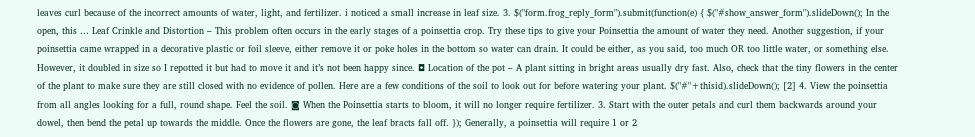leaves curl because of the incorrect amounts of water, light, and fertilizer. i noticed a small increase in leaf size. 3. $("form.frog_reply_form").submit(function(e) { $("#show_answer_form").slideDown(); In the open, this … Leaf Crinkle and Distortion – This problem often occurs in the early stages of a poinsettia crop. Try these tips to give your Poinsettia the amount of water they need. Another suggestion, if your poinsettia came wrapped in a decorative plastic or foil sleeve, either remove it or poke holes in the bottom so water can drain. It could be either, as you said, too much OR too little water, or something else. However, it doubled in size so I repotted it but had to move it and it’s not been happy since. ◘ Location of the pot – A plant sitting in bright areas usually dry fast. Also, check that the tiny flowers in the center of the plant to make sure they are still closed with no evidence of pollen. Here are a few conditions of the soil to look out for before watering your plant. $("#"+thisid).slideDown(); [2] 4. View the poinsettia from all angles looking for a full, round shape. Feel the soil. ◙ When the Poinsettia starts to bloom, it will no longer require fertilizer. 3. Start with the outer petals and curl them backwards around your dowel, then bend the petal up towards the middle. Once the flowers are gone, the leaf bracts fall off. }); Generally, a poinsettia will require 1 or 2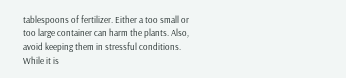tablespoons of fertilizer. Either a too small or too large container can harm the plants. Also, avoid keeping them in stressful conditions. While it is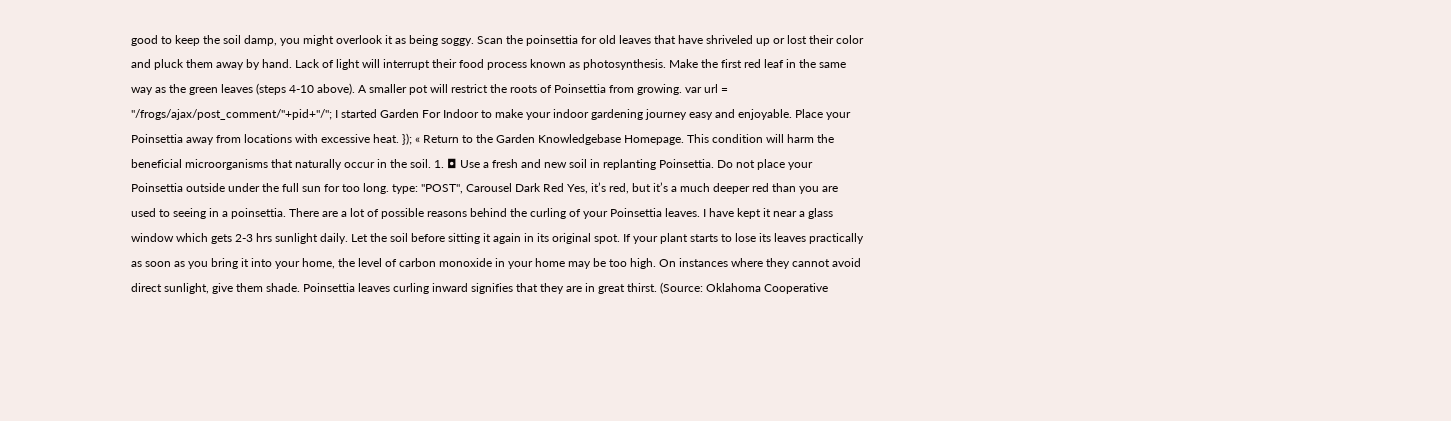good to keep the soil damp, you might overlook it as being soggy. Scan the poinsettia for old leaves that have shriveled up or lost their color and pluck them away by hand. Lack of light will interrupt their food process known as photosynthesis. Make the first red leaf in the same way as the green leaves (steps 4-10 above). A smaller pot will restrict the roots of Poinsettia from growing. var url = "/frogs/ajax/post_comment/"+pid+"/"; I started Garden For Indoor to make your indoor gardening journey easy and enjoyable. Place your Poinsettia away from locations with excessive heat. }); « Return to the Garden Knowledgebase Homepage. This condition will harm the beneficial microorganisms that naturally occur in the soil. 1. ◘ Use a fresh and new soil in replanting Poinsettia. Do not place your Poinsettia outside under the full sun for too long. type: "POST", Carousel Dark Red Yes, it’s red, but it’s a much deeper red than you are used to seeing in a poinsettia. There are a lot of possible reasons behind the curling of your Poinsettia leaves. I have kept it near a glass window which gets 2-3 hrs sunlight daily. Let the soil before sitting it again in its original spot. If your plant starts to lose its leaves practically as soon as you bring it into your home, the level of carbon monoxide in your home may be too high. On instances where they cannot avoid direct sunlight, give them shade. Poinsettia leaves curling inward signifies that they are in great thirst. (Source: Oklahoma Cooperative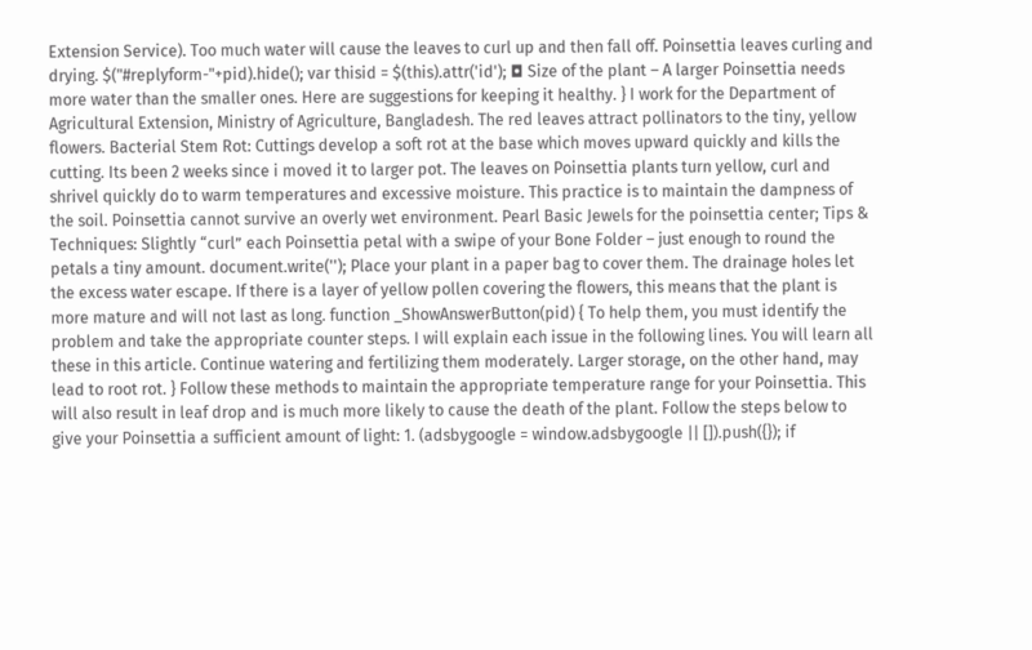Extension Service). Too much water will cause the leaves to curl up and then fall off. Poinsettia leaves curling and drying. $("#replyform-"+pid).hide(); var thisid = $(this).attr('id'); ◘ Size of the plant – A larger Poinsettia needs more water than the smaller ones. Here are suggestions for keeping it healthy. } I work for the Department of Agricultural Extension, Ministry of Agriculture, Bangladesh. The red leaves attract pollinators to the tiny, yellow flowers. Bacterial Stem Rot: Cuttings develop a soft rot at the base which moves upward quickly and kills the cutting. Its been 2 weeks since i moved it to larger pot. The leaves on Poinsettia plants turn yellow, curl and shrivel quickly do to warm temperatures and excessive moisture. This practice is to maintain the dampness of the soil. Poinsettia cannot survive an overly wet environment. Pearl Basic Jewels for the poinsettia center; Tips & Techniques: Slightly “curl” each Poinsettia petal with a swipe of your Bone Folder – just enough to round the petals a tiny amount. document.write(''); Place your plant in a paper bag to cover them. The drainage holes let the excess water escape. If there is a layer of yellow pollen covering the flowers, this means that the plant is more mature and will not last as long. function _ShowAnswerButton(pid) { To help them, you must identify the problem and take the appropriate counter steps. I will explain each issue in the following lines. You will learn all these in this article. Continue watering and fertilizing them moderately. Larger storage, on the other hand, may lead to root rot. } Follow these methods to maintain the appropriate temperature range for your Poinsettia. This will also result in leaf drop and is much more likely to cause the death of the plant. Follow the steps below to give your Poinsettia a sufficient amount of light: 1. (adsbygoogle = window.adsbygoogle || []).push({}); if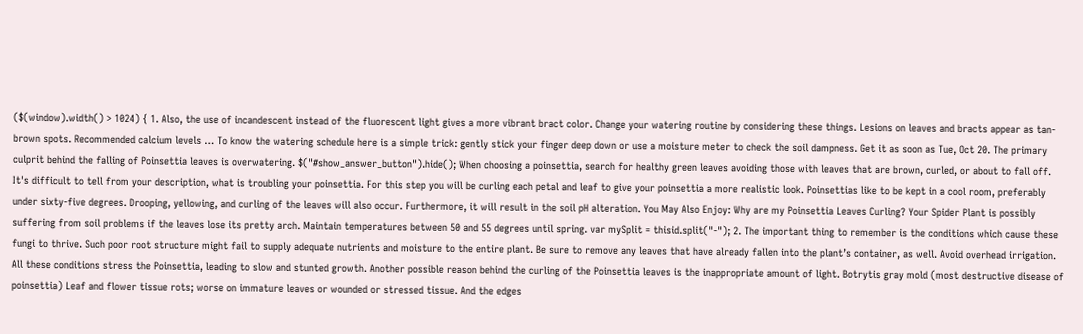($(window).width() > 1024) { 1. Also, the use of incandescent instead of the fluorescent light gives a more vibrant bract color. Change your watering routine by considering these things. Lesions on leaves and bracts appear as tan-brown spots. Recommended calcium levels … To know the watering schedule here is a simple trick: gently stick your finger deep down or use a moisture meter to check the soil dampness. Get it as soon as Tue, Oct 20. The primary culprit behind the falling of Poinsettia leaves is overwatering. $("#show_answer_button").hide(); When choosing a poinsettia, search for healthy green leaves avoiding those with leaves that are brown, curled, or about to fall off. It's difficult to tell from your description, what is troubling your poinsettia. For this step you will be curling each petal and leaf to give your poinsettia a more realistic look. Poinsettias like to be kept in a cool room, preferably under sixty-five degrees. Drooping, yellowing, and curling of the leaves will also occur. Furthermore, it will result in the soil pH alteration. You May Also Enjoy: Why are my Poinsettia Leaves Curling? Your Spider Plant is possibly suffering from soil problems if the leaves lose its pretty arch. Maintain temperatures between 50 and 55 degrees until spring. var mySplit = thisid.split("-"); 2. The important thing to remember is the conditions which cause these fungi to thrive. Such poor root structure might fail to supply adequate nutrients and moisture to the entire plant. Be sure to remove any leaves that have already fallen into the plant’s container, as well. Avoid overhead irrigation. All these conditions stress the Poinsettia, leading to slow and stunted growth. Another possible reason behind the curling of the Poinsettia leaves is the inappropriate amount of light. Botrytis gray mold (most destructive disease of poinsettia) Leaf and flower tissue rots; worse on immature leaves or wounded or stressed tissue. And the edges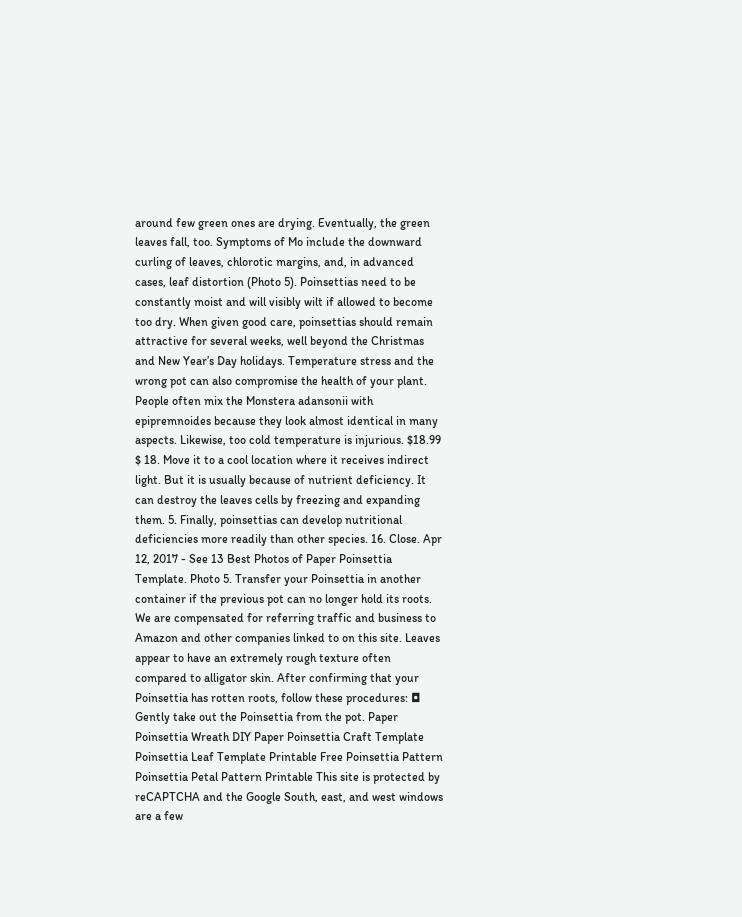around few green ones are drying. Eventually, the green leaves fall, too. Symptoms of Mo include the downward curling of leaves, chlorotic margins, and, in advanced cases, leaf distortion (Photo 5). Poinsettias need to be constantly moist and will visibly wilt if allowed to become too dry. When given good care, poinsettias should remain attractive for several weeks, well beyond the Christmas and New Year’s Day holidays. Temperature stress and the wrong pot can also compromise the health of your plant. People often mix the Monstera adansonii with epipremnoides because they look almost identical in many aspects. Likewise, too cold temperature is injurious. $18.99 $ 18. Move it to a cool location where it receives indirect light. But it is usually because of nutrient deficiency. It can destroy the leaves cells by freezing and expanding them. 5. Finally, poinsettias can develop nutritional deficiencies more readily than other species. 16. Close. Apr 12, 2017 - See 13 Best Photos of Paper Poinsettia Template. Photo 5. Transfer your Poinsettia in another container if the previous pot can no longer hold its roots. We are compensated for referring traffic and business to Amazon and other companies linked to on this site. Leaves appear to have an extremely rough texture often compared to alligator skin. After confirming that your Poinsettia has rotten roots, follow these procedures: ◘ Gently take out the Poinsettia from the pot. Paper Poinsettia Wreath DIY Paper Poinsettia Craft Template Poinsettia Leaf Template Printable Free Poinsettia Pattern Poinsettia Petal Pattern Printable This site is protected by reCAPTCHA and the Google South, east, and west windows are a few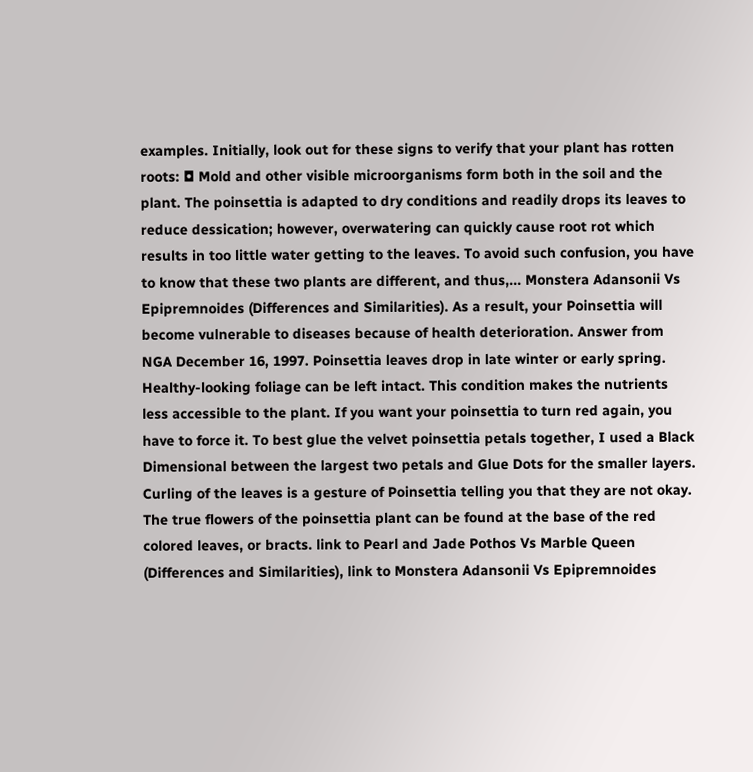examples. Initially, look out for these signs to verify that your plant has rotten roots: ◘ Mold and other visible microorganisms form both in the soil and the plant. The poinsettia is adapted to dry conditions and readily drops its leaves to reduce dessication; however, overwatering can quickly cause root rot which results in too little water getting to the leaves. To avoid such confusion, you have to know that these two plants are different, and thus,... Monstera Adansonii Vs Epipremnoides (Differences and Similarities). As a result, your Poinsettia will become vulnerable to diseases because of health deterioration. Answer from NGA December 16, 1997. Poinsettia leaves drop in late winter or early spring. Healthy-looking foliage can be left intact. This condition makes the nutrients less accessible to the plant. If you want your poinsettia to turn red again, you have to force it. To best glue the velvet poinsettia petals together, I used a Black Dimensional between the largest two petals and Glue Dots for the smaller layers. Curling of the leaves is a gesture of Poinsettia telling you that they are not okay. The true flowers of the poinsettia plant can be found at the base of the red colored leaves, or bracts. link to Pearl and Jade Pothos Vs Marble Queen (Differences and Similarities), link to Monstera Adansonii Vs Epipremnoides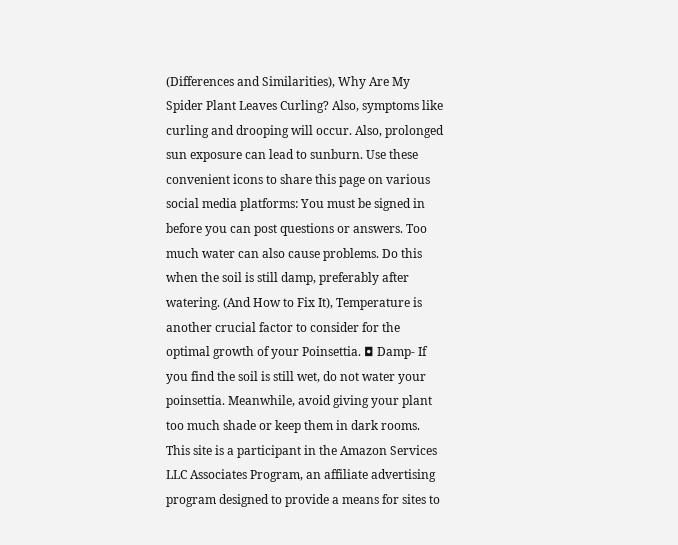(Differences and Similarities), Why Are My Spider Plant Leaves Curling? Also, symptoms like curling and drooping will occur. Also, prolonged sun exposure can lead to sunburn. Use these convenient icons to share this page on various social media platforms: You must be signed in before you can post questions or answers. Too much water can also cause problems. Do this when the soil is still damp, preferably after watering. (And How to Fix It), Temperature is another crucial factor to consider for the optimal growth of your Poinsettia. ◘ Damp- If you find the soil is still wet, do not water your poinsettia. Meanwhile, avoid giving your plant too much shade or keep them in dark rooms. This site is a participant in the Amazon Services LLC Associates Program, an affiliate advertising program designed to provide a means for sites to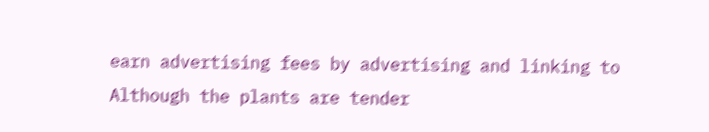earn advertising fees by advertising and linking to Although the plants are tender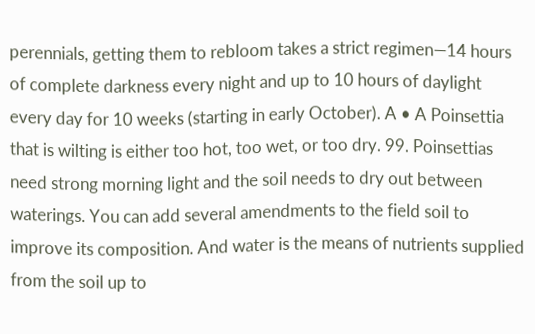perennials, getting them to rebloom takes a strict regimen―14 hours of complete darkness every night and up to 10 hours of daylight every day for 10 weeks (starting in early October). A • A Poinsettia that is wilting is either too hot, too wet, or too dry. 99. Poinsettias need strong morning light and the soil needs to dry out between waterings. You can add several amendments to the field soil to improve its composition. And water is the means of nutrients supplied from the soil up to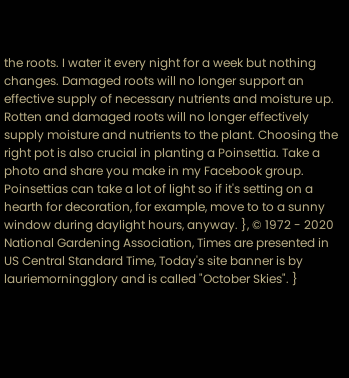the roots. I water it every night for a week but nothing changes. Damaged roots will no longer support an effective supply of necessary nutrients and moisture up. Rotten and damaged roots will no longer effectively supply moisture and nutrients to the plant. Choosing the right pot is also crucial in planting a Poinsettia. Take a photo and share you make in my Facebook group. Poinsettias can take a lot of light so if it's setting on a hearth for decoration, for example, move to to a sunny window during daylight hours, anyway. }, © 1972 - 2020 National Gardening Association, Times are presented in US Central Standard Time, Today's site banner is by lauriemorningglory and is called "October Skies". }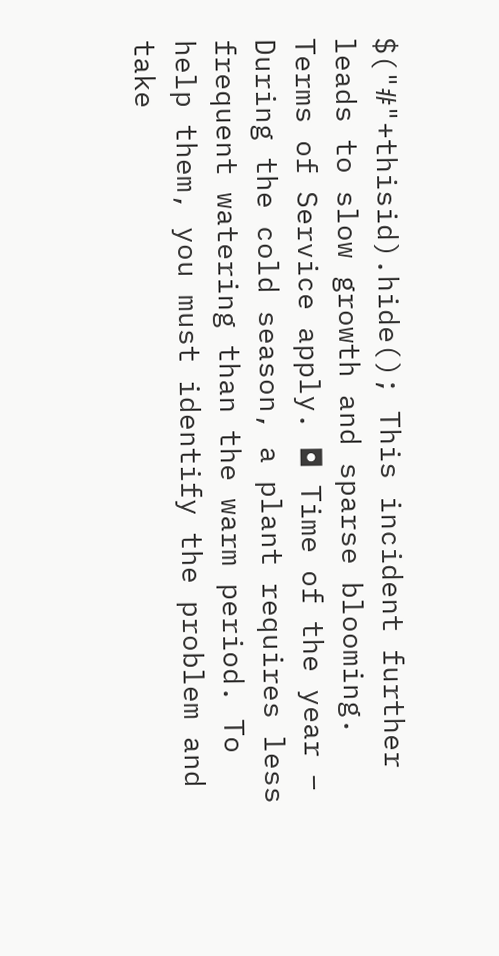$("#"+thisid).hide(); This incident further leads to slow growth and sparse blooming. Terms of Service apply. ◘ Time of the year – During the cold season, a plant requires less frequent watering than the warm period. To help them, you must identify the problem and take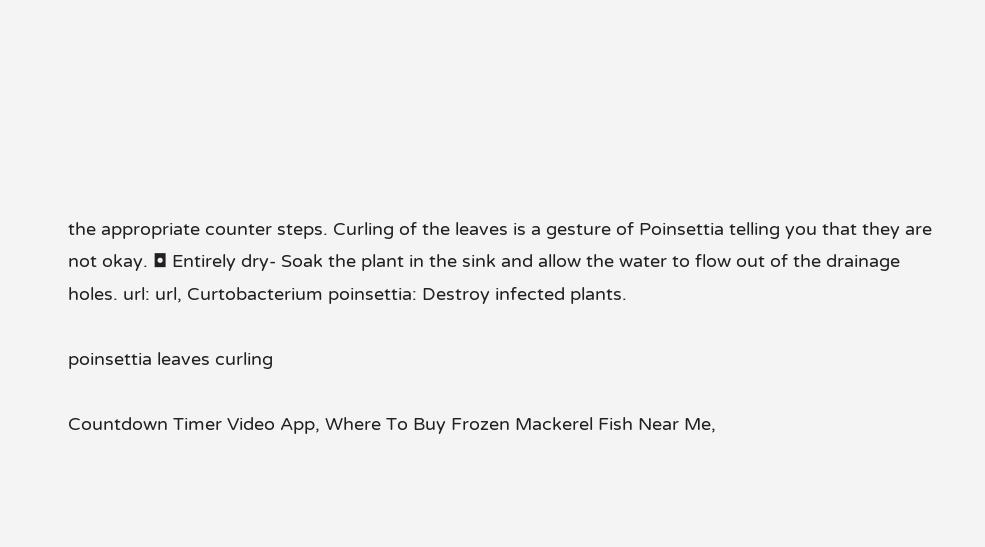the appropriate counter steps. Curling of the leaves is a gesture of Poinsettia telling you that they are not okay. ◘ Entirely dry- Soak the plant in the sink and allow the water to flow out of the drainage holes. url: url, Curtobacterium poinsettia: Destroy infected plants.

poinsettia leaves curling

Countdown Timer Video App, Where To Buy Frozen Mackerel Fish Near Me,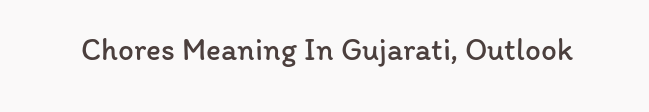Chores Meaning In Gujarati, Outlook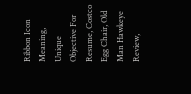Ribbon Icon Meaning, Unique Objective For Resume, Costco Egg Chair, Old Man Hawkeye Review,